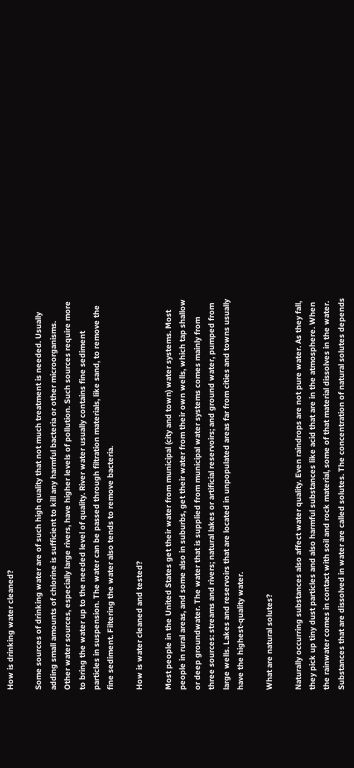How is drinking water cleaned?

Some sources of drinking water are of such high quality that not much treatment is needed. Usually adding small amounts of chlorine is sufficient to kill any harmful bacteria or other microorganisms. Other water sources, especially large rivers, have higher levels of pollution. Such sources require more to bring the water up to the needed level of quality. River water usually contains fine sediment particles in suspension. The water can be passed through filtration materials, like sand, to remove the fine sediment. Filtering the water also tends to remove bacteria.

How is water cleaned and tested?

Most people in the United States get their water from municipal (city and town) water systems. Most people in rural areas, and some also in suburbs, get their water from their own wells, which tap shallow or deep groundwater. The water that is supplied from municipal water systems comes mainly from three sources: streams and rivers; natural lakes or artificial reservoirs; and ground water, pumped from large wells. Lakes and reservoirs that are located in unpopulated areas far from cities and towns usually have the highest-quality water.

What are natural solutes?

Naturally occurring substances also affect water quality. Even raindrops are not pure water. As they fall, they pick up tiny dust particles and also harmful substances like acid that are in the atmosphere. When the rainwater comes in contact with soil and rock material, some of that material dissolves in the water. Substances that are dissolved in water are called solutes. The concentration of natural solutes depends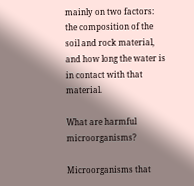mainly on two factors: the composition of the soil and rock material, and how long the water is in contact with that material.

What are harmful microorganisms?

Microorganisms that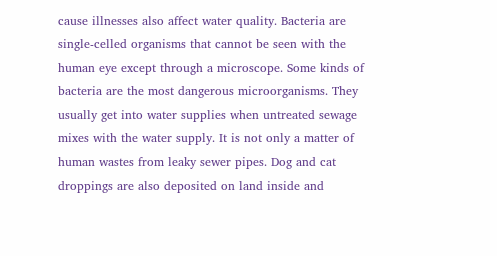cause illnesses also affect water quality. Bacteria are single-celled organisms that cannot be seen with the human eye except through a microscope. Some kinds of bacteria are the most dangerous microorganisms. They usually get into water supplies when untreated sewage mixes with the water supply. It is not only a matter of human wastes from leaky sewer pipes. Dog and cat droppings are also deposited on land inside and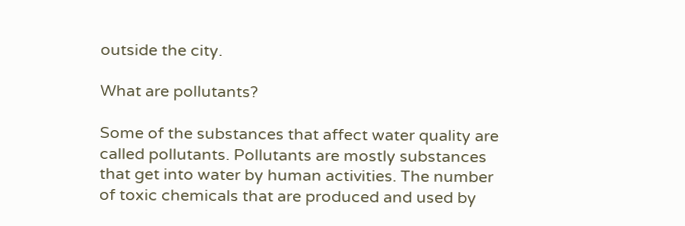outside the city.

What are pollutants?

Some of the substances that affect water quality are called pollutants. Pollutants are mostly substances that get into water by human activities. The number of toxic chemicals that are produced and used by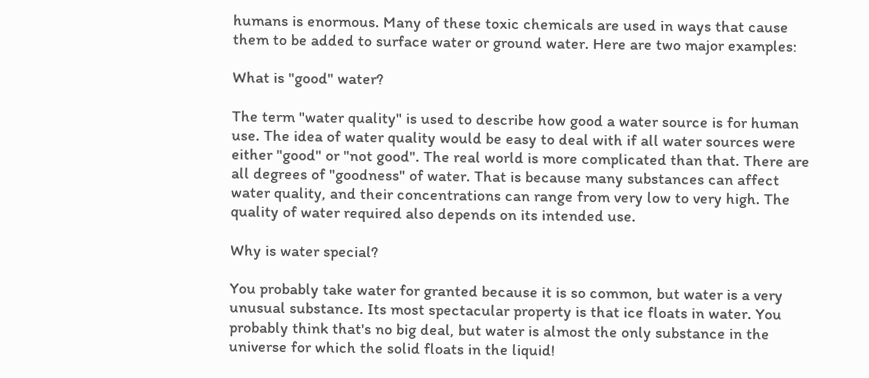humans is enormous. Many of these toxic chemicals are used in ways that cause them to be added to surface water or ground water. Here are two major examples:

What is "good" water?

The term "water quality" is used to describe how good a water source is for human use. The idea of water quality would be easy to deal with if all water sources were either "good" or "not good". The real world is more complicated than that. There are all degrees of "goodness" of water. That is because many substances can affect water quality, and their concentrations can range from very low to very high. The quality of water required also depends on its intended use.

Why is water special?

You probably take water for granted because it is so common, but water is a very unusual substance. Its most spectacular property is that ice floats in water. You probably think that's no big deal, but water is almost the only substance in the universe for which the solid floats in the liquid!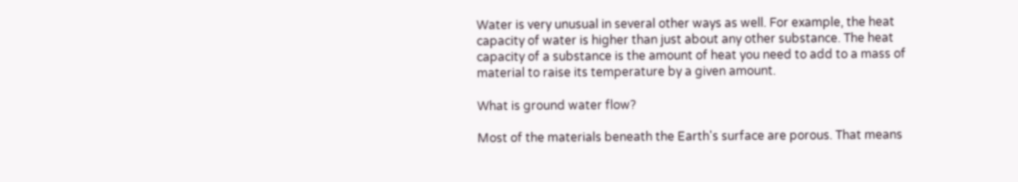Water is very unusual in several other ways as well. For example, the heat capacity of water is higher than just about any other substance. The heat capacity of a substance is the amount of heat you need to add to a mass of material to raise its temperature by a given amount.

What is ground water flow?

Most of the materials beneath the Earth's surface are porous. That means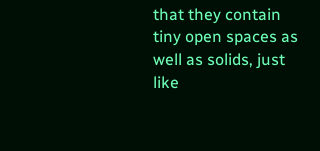that they contain tiny open spaces as well as solids, just like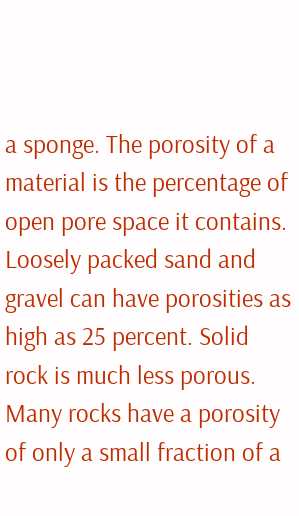a sponge. The porosity of a material is the percentage of open pore space it contains. Loosely packed sand and gravel can have porosities as high as 25 percent. Solid rock is much less porous. Many rocks have a porosity of only a small fraction of a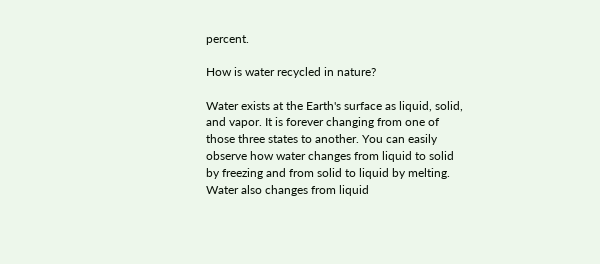percent.

How is water recycled in nature?

Water exists at the Earth's surface as liquid, solid, and vapor. It is forever changing from one of those three states to another. You can easily observe how water changes from liquid to solid by freezing and from solid to liquid by melting. Water also changes from liquid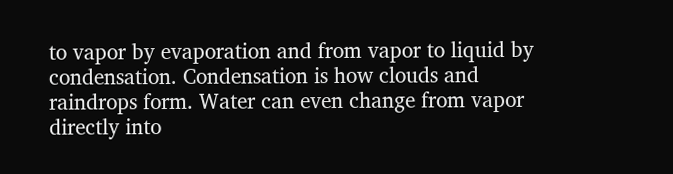to vapor by evaporation and from vapor to liquid by condensation. Condensation is how clouds and raindrops form. Water can even change from vapor directly into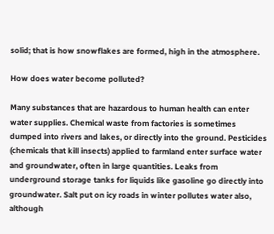solid; that is how snowflakes are formed, high in the atmosphere.

How does water become polluted?

Many substances that are hazardous to human health can enter water supplies. Chemical waste from factories is sometimes dumped into rivers and lakes, or directly into the ground. Pesticides (chemicals that kill insects) applied to farmland enter surface water and groundwater, often in large quantities. Leaks from underground storage tanks for liquids like gasoline go directly into groundwater. Salt put on icy roads in winter pollutes water also, although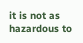it is not as hazardous to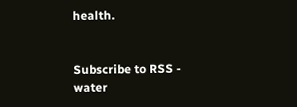health.


Subscribe to RSS - water